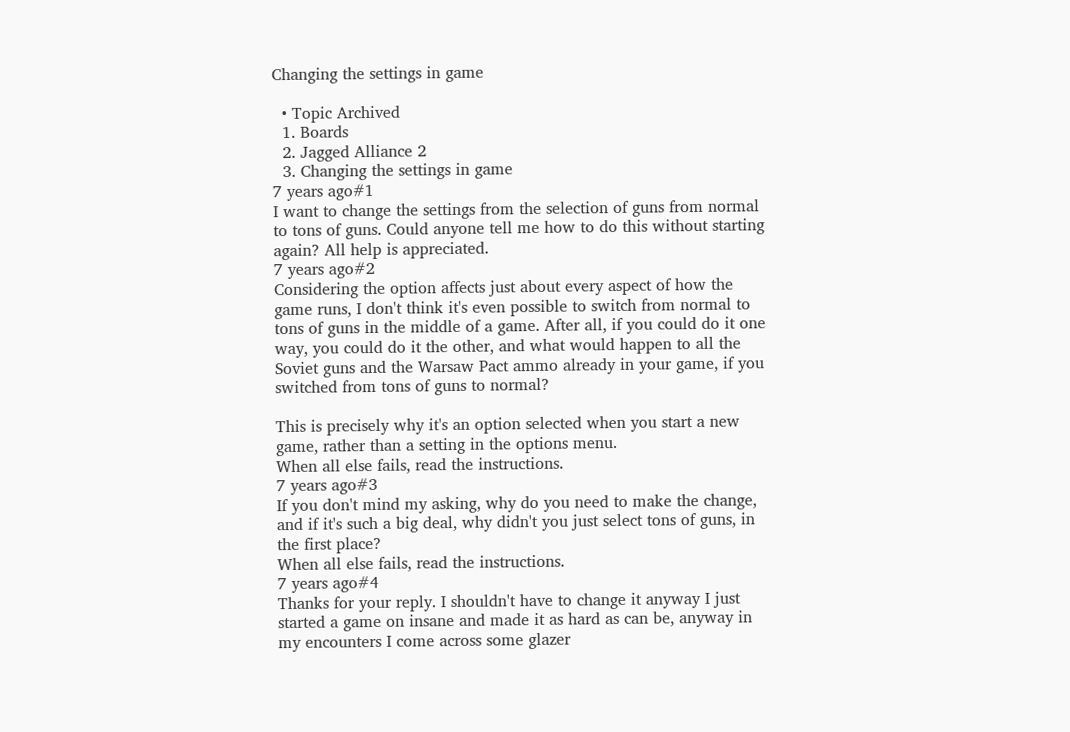Changing the settings in game

  • Topic Archived
  1. Boards
  2. Jagged Alliance 2
  3. Changing the settings in game
7 years ago#1
I want to change the settings from the selection of guns from normal to tons of guns. Could anyone tell me how to do this without starting again? All help is appreciated.
7 years ago#2
Considering the option affects just about every aspect of how the game runs, I don't think it's even possible to switch from normal to tons of guns in the middle of a game. After all, if you could do it one way, you could do it the other, and what would happen to all the Soviet guns and the Warsaw Pact ammo already in your game, if you switched from tons of guns to normal?

This is precisely why it's an option selected when you start a new game, rather than a setting in the options menu.
When all else fails, read the instructions.
7 years ago#3
If you don't mind my asking, why do you need to make the change, and if it's such a big deal, why didn't you just select tons of guns, in the first place?
When all else fails, read the instructions.
7 years ago#4
Thanks for your reply. I shouldn't have to change it anyway I just started a game on insane and made it as hard as can be, anyway in my encounters I come across some glazer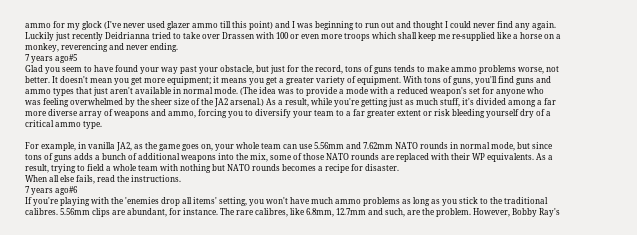ammo for my glock (I've never used glazer ammo till this point) and I was beginning to run out and thought I could never find any again. Luckily just recently Deidrianna tried to take over Drassen with 100 or even more troops which shall keep me re-supplied like a horse on a monkey, reverencing and never ending.
7 years ago#5
Glad you seem to have found your way past your obstacle, but just for the record, tons of guns tends to make ammo problems worse, not better. It doesn't mean you get more equipment; it means you get a greater variety of equipment. With tons of guns, you'll find guns and ammo types that just aren't available in normal mode. (The idea was to provide a mode with a reduced weapon's set for anyone who was feeling overwhelmed by the sheer size of the JA2 arsenal.) As a result, while you're getting just as much stuff, it's divided among a far more diverse array of weapons and ammo, forcing you to diversify your team to a far greater extent or risk bleeding yourself dry of a critical ammo type.

For example, in vanilla JA2, as the game goes on, your whole team can use 5.56mm and 7.62mm NATO rounds in normal mode, but since tons of guns adds a bunch of additional weapons into the mix, some of those NATO rounds are replaced with their WP equivalents. As a result, trying to field a whole team with nothing but NATO rounds becomes a recipe for disaster.
When all else fails, read the instructions.
7 years ago#6
If you're playing with the 'enemies drop all items' setting, you won't have much ammo problems as long as you stick to the traditional calibres. 5.56mm clips are abundant, for instance. The rare calibres, like 6.8mm, 12.7mm and such, are the problem. However, Bobby Ray's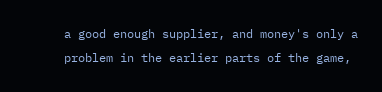a good enough supplier, and money's only a problem in the earlier parts of the game,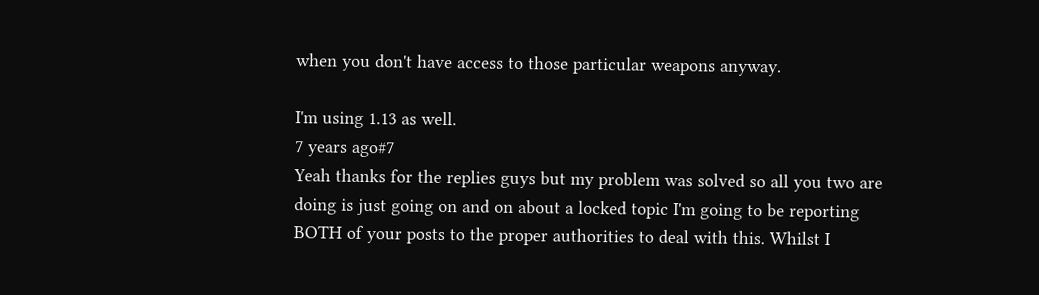when you don't have access to those particular weapons anyway.

I'm using 1.13 as well.
7 years ago#7
Yeah thanks for the replies guys but my problem was solved so all you two are doing is just going on and on about a locked topic I'm going to be reporting BOTH of your posts to the proper authorities to deal with this. Whilst I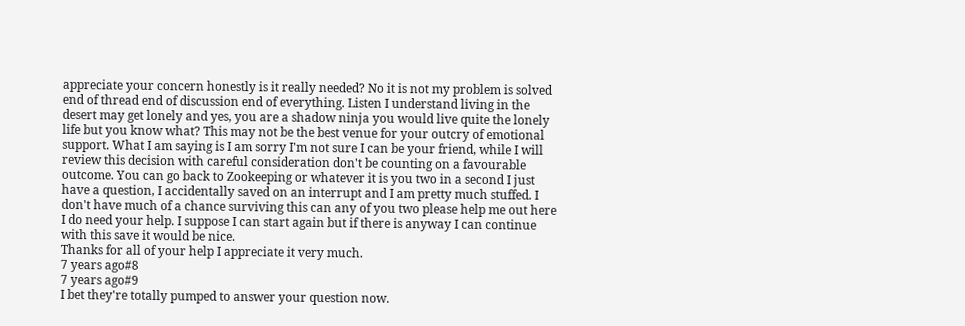appreciate your concern honestly is it really needed? No it is not my problem is solved end of thread end of discussion end of everything. Listen I understand living in the desert may get lonely and yes, you are a shadow ninja you would live quite the lonely life but you know what? This may not be the best venue for your outcry of emotional support. What I am saying is I am sorry I'm not sure I can be your friend, while I will review this decision with careful consideration don't be counting on a favourable outcome. You can go back to Zookeeping or whatever it is you two in a second I just have a question, I accidentally saved on an interrupt and I am pretty much stuffed. I don't have much of a chance surviving this can any of you two please help me out here I do need your help. I suppose I can start again but if there is anyway I can continue with this save it would be nice.
Thanks for all of your help I appreciate it very much.
7 years ago#8
7 years ago#9
I bet they're totally pumped to answer your question now.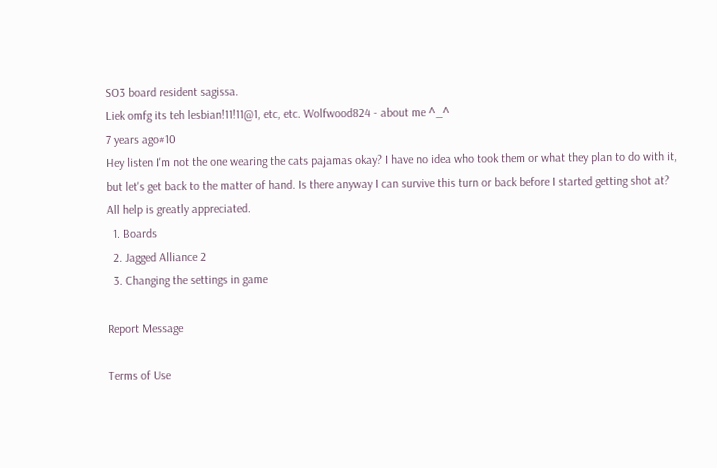SO3 board resident sagissa.
Liek omfg its teh lesbian!11!11@1, etc, etc. Wolfwood824 - about me ^_^
7 years ago#10
Hey listen I'm not the one wearing the cats pajamas okay? I have no idea who took them or what they plan to do with it, but let's get back to the matter of hand. Is there anyway I can survive this turn or back before I started getting shot at? All help is greatly appreciated.
  1. Boards
  2. Jagged Alliance 2
  3. Changing the settings in game

Report Message

Terms of Use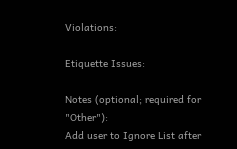Violations:

Etiquette Issues:

Notes (optional; required for "Other"):
Add user to Ignore List after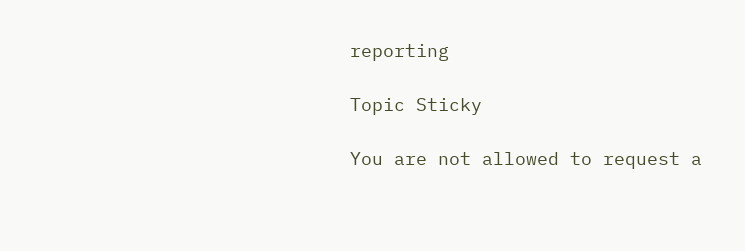reporting

Topic Sticky

You are not allowed to request a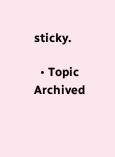sticky.

  • Topic Archived